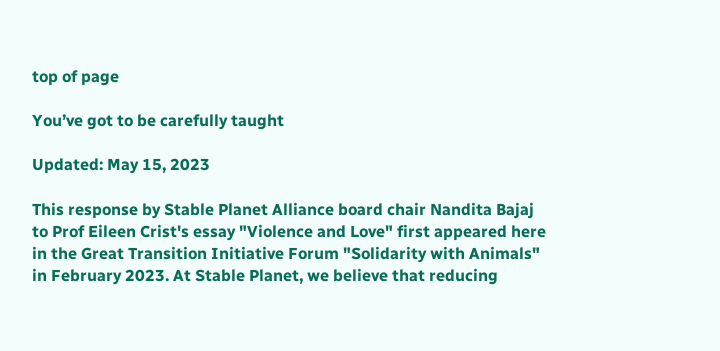top of page

You’ve got to be carefully taught

Updated: May 15, 2023

This response by Stable Planet Alliance board chair Nandita Bajaj to Prof Eileen Crist's essay "Violence and Love" first appeared here in the Great Transition Initiative Forum "Solidarity with Animals" in February 2023. At Stable Planet, we believe that reducing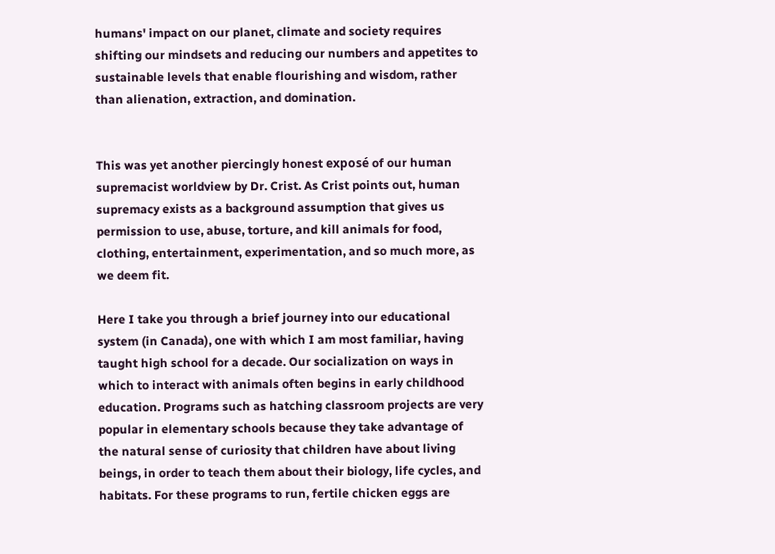humans' impact on our planet, climate and society requires shifting our mindsets and reducing our numbers and appetites to sustainable levels that enable flourishing and wisdom, rather than alienation, extraction, and domination.


This was yet another piercingly honest exposé of our human supremacist worldview by Dr. Crist. As Crist points out, human supremacy exists as a background assumption that gives us permission to use, abuse, torture, and kill animals for food, clothing, entertainment, experimentation, and so much more, as we deem fit.

Here I take you through a brief journey into our educational system (in Canada), one with which I am most familiar, having taught high school for a decade. Our socialization on ways in which to interact with animals often begins in early childhood education. Programs such as hatching classroom projects are very popular in elementary schools because they take advantage of the natural sense of curiosity that children have about living beings, in order to teach them about their biology, life cycles, and habitats. For these programs to run, fertile chicken eggs are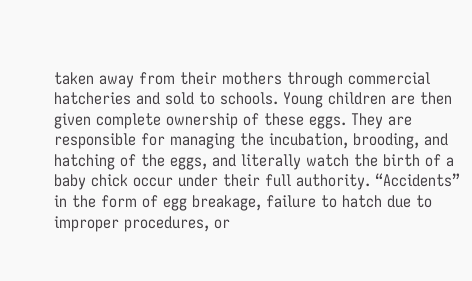taken away from their mothers through commercial hatcheries and sold to schools. Young children are then given complete ownership of these eggs. They are responsible for managing the incubation, brooding, and hatching of the eggs, and literally watch the birth of a baby chick occur under their full authority. “Accidents” in the form of egg breakage, failure to hatch due to improper procedures, or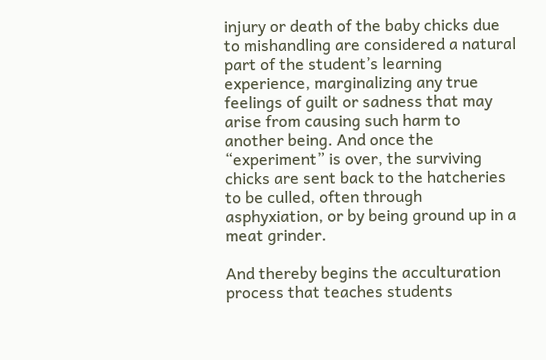injury or death of the baby chicks due to mishandling are considered a natural part of the student’s learning experience, marginalizing any true feelings of guilt or sadness that may arise from causing such harm to another being. And once the “experiment” is over, the surviving chicks are sent back to the hatcheries to be culled, often through asphyxiation, or by being ground up in a meat grinder.

And thereby begins the acculturation process that teaches students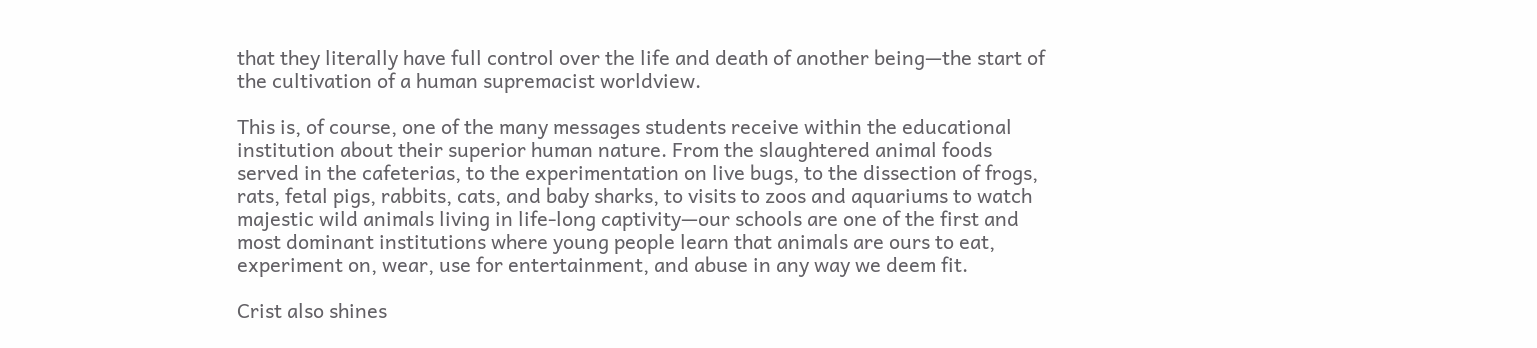that they literally have full control over the life and death of another being—the start of the cultivation of a human supremacist worldview.

This is, of course, one of the many messages students receive within the educational institution about their superior human nature. From the slaughtered animal foods served in the cafeterias, to the experimentation on live bugs, to the dissection of frogs, rats, fetal pigs, rabbits, cats, and baby sharks, to visits to zoos and aquariums to watch majestic wild animals living in life-long captivity—our schools are one of the first and most dominant institutions where young people learn that animals are ours to eat, experiment on, wear, use for entertainment, and abuse in any way we deem fit.

Crist also shines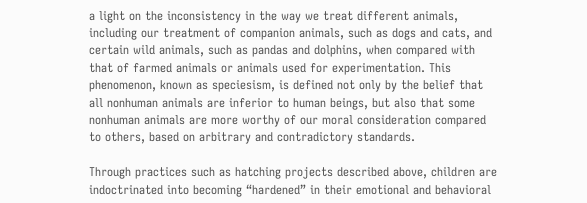a light on the inconsistency in the way we treat different animals, including our treatment of companion animals, such as dogs and cats, and certain wild animals, such as pandas and dolphins, when compared with that of farmed animals or animals used for experimentation. This phenomenon, known as speciesism, is defined not only by the belief that all nonhuman animals are inferior to human beings, but also that some nonhuman animals are more worthy of our moral consideration compared to others, based on arbitrary and contradictory standards.

Through practices such as hatching projects described above, children are indoctrinated into becoming “hardened” in their emotional and behavioral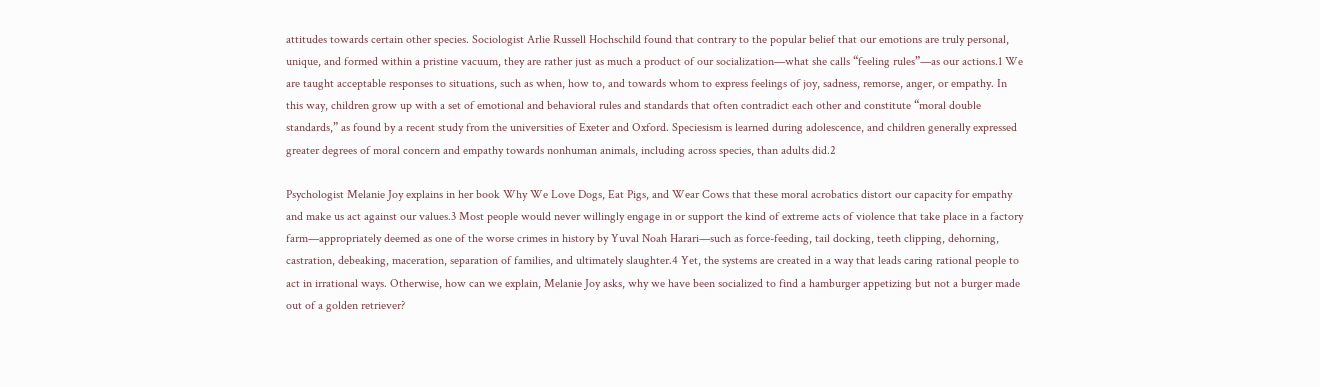attitudes towards certain other species. Sociologist Arlie Russell Hochschild found that contrary to the popular belief that our emotions are truly personal, unique, and formed within a pristine vacuum, they are rather just as much a product of our socialization—what she calls “feeling rules”—as our actions.1 We are taught acceptable responses to situations, such as when, how to, and towards whom to express feelings of joy, sadness, remorse, anger, or empathy. In this way, children grow up with a set of emotional and behavioral rules and standards that often contradict each other and constitute “moral double standards,” as found by a recent study from the universities of Exeter and Oxford. Speciesism is learned during adolescence, and children generally expressed greater degrees of moral concern and empathy towards nonhuman animals, including across species, than adults did.2

Psychologist Melanie Joy explains in her book Why We Love Dogs, Eat Pigs, and Wear Cows that these moral acrobatics distort our capacity for empathy and make us act against our values.3 Most people would never willingly engage in or support the kind of extreme acts of violence that take place in a factory farm—appropriately deemed as one of the worse crimes in history by Yuval Noah Harari—such as force-feeding, tail docking, teeth clipping, dehorning, castration, debeaking, maceration, separation of families, and ultimately slaughter.4 Yet, the systems are created in a way that leads caring rational people to act in irrational ways. Otherwise, how can we explain, Melanie Joy asks, why we have been socialized to find a hamburger appetizing but not a burger made out of a golden retriever?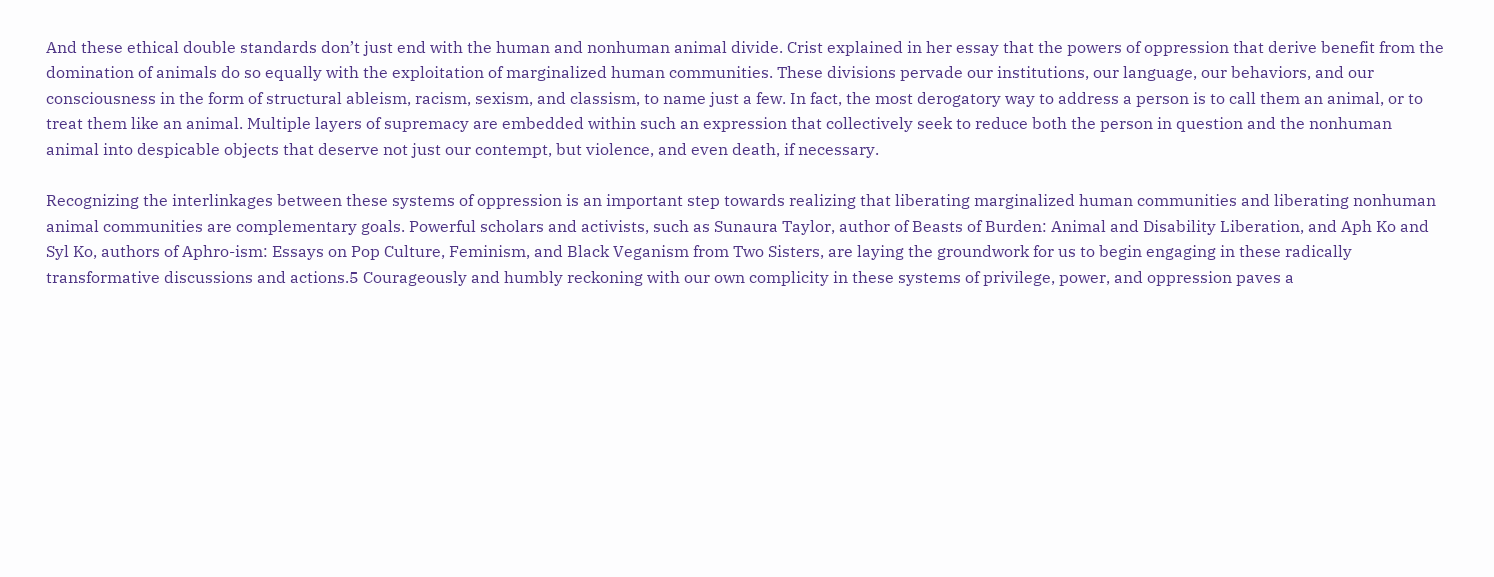And these ethical double standards don’t just end with the human and nonhuman animal divide. Crist explained in her essay that the powers of oppression that derive benefit from the domination of animals do so equally with the exploitation of marginalized human communities. These divisions pervade our institutions, our language, our behaviors, and our consciousness in the form of structural ableism, racism, sexism, and classism, to name just a few. In fact, the most derogatory way to address a person is to call them an animal, or to treat them like an animal. Multiple layers of supremacy are embedded within such an expression that collectively seek to reduce both the person in question and the nonhuman animal into despicable objects that deserve not just our contempt, but violence, and even death, if necessary.

Recognizing the interlinkages between these systems of oppression is an important step towards realizing that liberating marginalized human communities and liberating nonhuman animal communities are complementary goals. Powerful scholars and activists, such as Sunaura Taylor, author of Beasts of Burden: Animal and Disability Liberation, and Aph Ko and Syl Ko, authors of Aphro-ism: Essays on Pop Culture, Feminism, and Black Veganism from Two Sisters, are laying the groundwork for us to begin engaging in these radically transformative discussions and actions.5 Courageously and humbly reckoning with our own complicity in these systems of privilege, power, and oppression paves a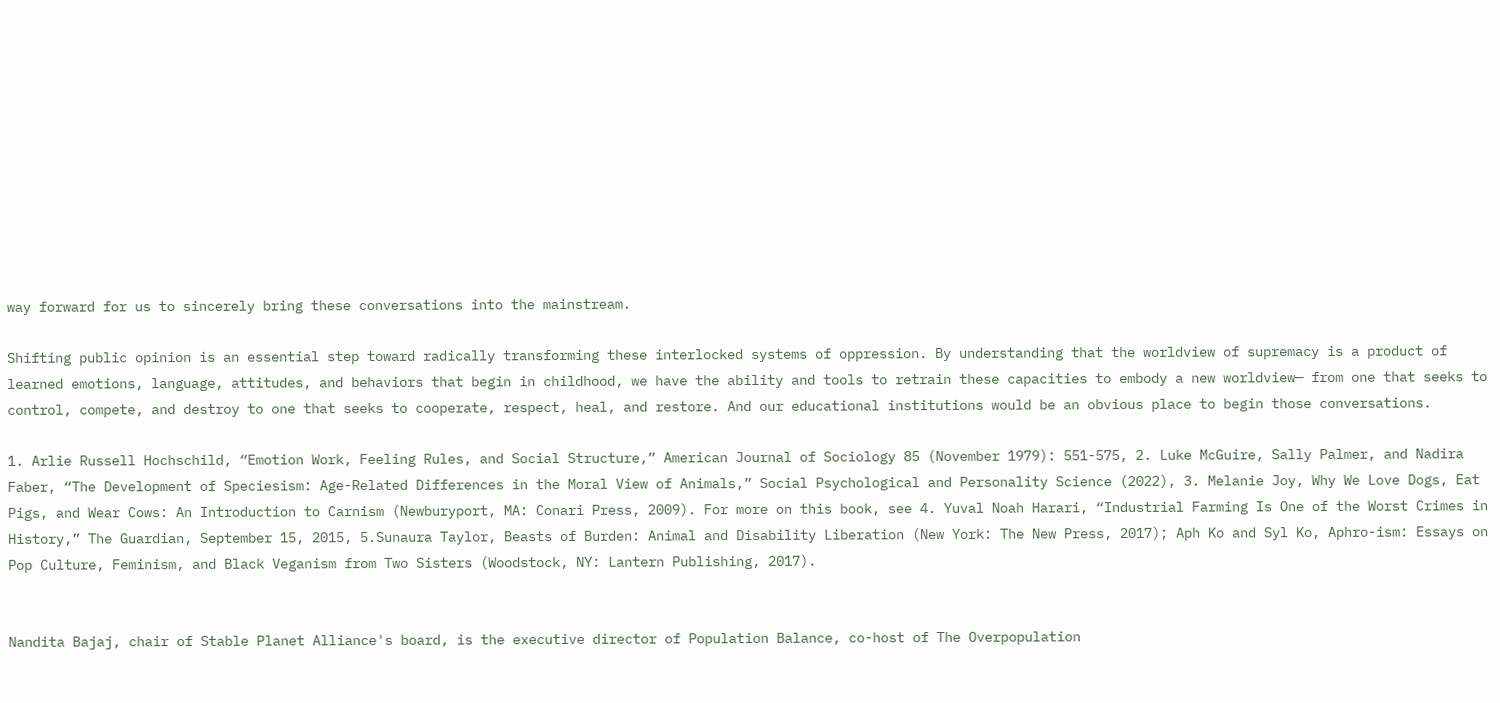way forward for us to sincerely bring these conversations into the mainstream.

Shifting public opinion is an essential step toward radically transforming these interlocked systems of oppression. By understanding that the worldview of supremacy is a product of learned emotions, language, attitudes, and behaviors that begin in childhood, we have the ability and tools to retrain these capacities to embody a new worldview— from one that seeks to control, compete, and destroy to one that seeks to cooperate, respect, heal, and restore. And our educational institutions would be an obvious place to begin those conversations.

1. Arlie Russell Hochschild, “Emotion Work, Feeling Rules, and Social Structure,” American Journal of Sociology 85 (November 1979): 551-575, 2. Luke McGuire, Sally Palmer, and Nadira Faber, “The Development of Speciesism: Age-Related Differences in the Moral View of Animals,” Social Psychological and Personality Science (2022), 3. Melanie Joy, Why We Love Dogs, Eat Pigs, and Wear Cows: An Introduction to Carnism (Newburyport, MA: Conari Press, 2009). For more on this book, see 4. Yuval Noah Harari, “Industrial Farming Is One of the Worst Crimes in History,” The Guardian, September 15, 2015, 5.Sunaura Taylor, Beasts of Burden: Animal and Disability Liberation (New York: The New Press, 2017); Aph Ko and Syl Ko, Aphro-ism: Essays on Pop Culture, Feminism, and Black Veganism from Two Sisters (Woodstock, NY: Lantern Publishing, 2017).


Nandita Bajaj, chair of Stable Planet Alliance's board, is the executive director of Population Balance, co-host of The Overpopulation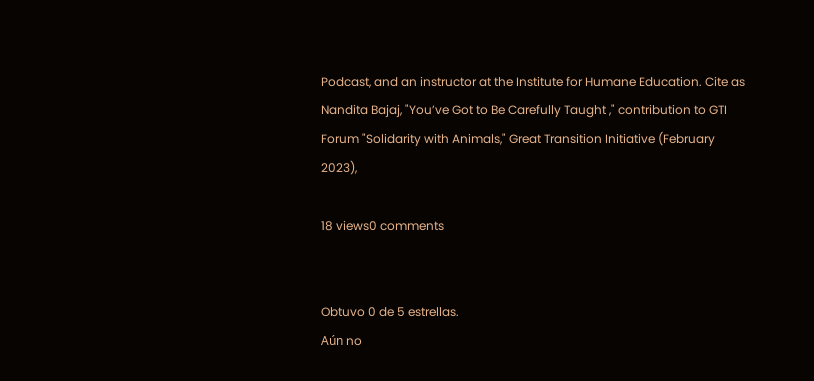Podcast, and an instructor at the Institute for Humane Education. Cite as Nandita Bajaj, "You’ve Got to Be Carefully Taught ," contribution to GTI Forum "Solidarity with Animals," Great Transition Initiative (February 2023),

18 views0 comments


Obtuvo 0 de 5 estrellas.
Aún no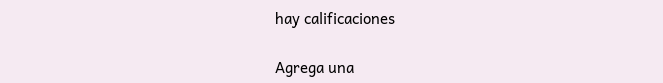hay calificaciones

Agrega una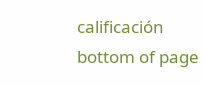calificación
bottom of page